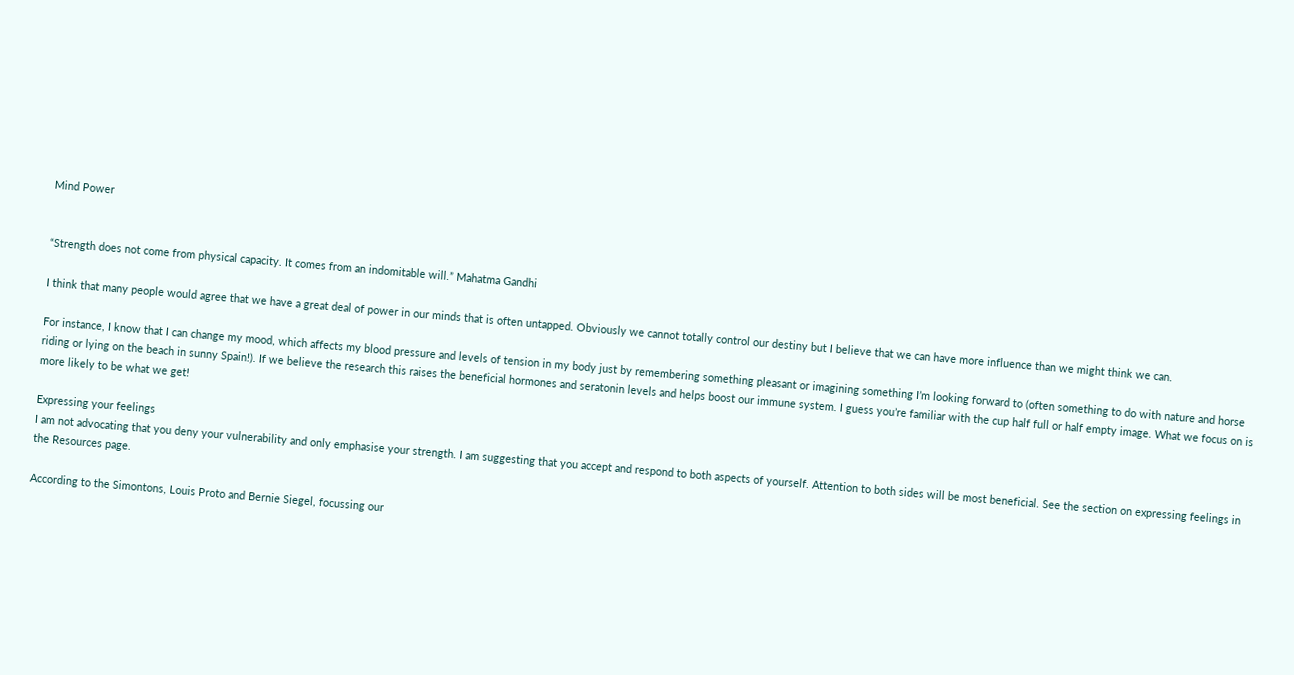Mind Power


“Strength does not come from physical capacity. It comes from an indomitable will.” Mahatma Gandhi

I think that many people would agree that we have a great deal of power in our minds that is often untapped. Obviously we cannot totally control our destiny but I believe that we can have more influence than we might think we can.

For instance, I know that I can change my mood, which affects my blood pressure and levels of tension in my body just by remembering something pleasant or imagining something I’m looking forward to (often something to do with nature and horse riding or lying on the beach in sunny Spain!). If we believe the research this raises the beneficial hormones and seratonin levels and helps boost our immune system. I guess you’re familiar with the cup half full or half empty image. What we focus on is more likely to be what we get!

Expressing your feelings
I am not advocating that you deny your vulnerability and only emphasise your strength. I am suggesting that you accept and respond to both aspects of yourself. Attention to both sides will be most beneficial. See the section on expressing feelings in the Resources page.

According to the Simontons, Louis Proto and Bernie Siegel, focussing our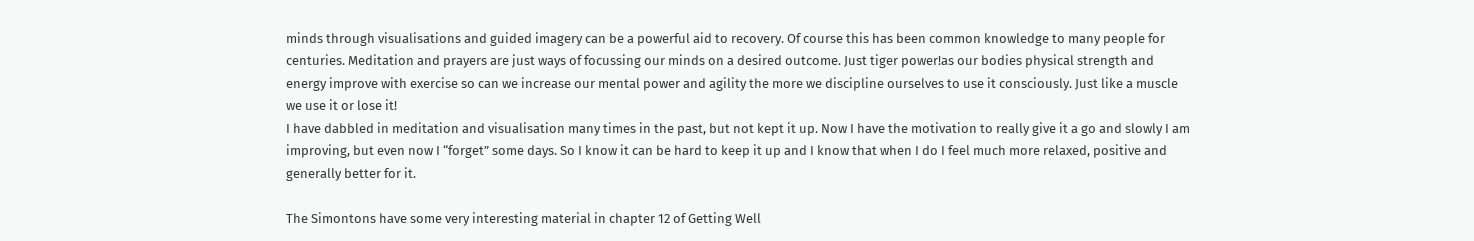minds through visualisations and guided imagery can be a powerful aid to recovery. Of course this has been common knowledge to many people for centuries. Meditation and prayers are just ways of focussing our minds on a desired outcome. Just tiger power!as our bodies physical strength and energy improve with exercise so can we increase our mental power and agility the more we discipline ourselves to use it consciously. Just like a muscle we use it or lose it!
I have dabbled in meditation and visualisation many times in the past, but not kept it up. Now I have the motivation to really give it a go and slowly I am improving, but even now I “forget” some days. So I know it can be hard to keep it up and I know that when I do I feel much more relaxed, positive and generally better for it.

The Simontons have some very interesting material in chapter 12 of Getting Well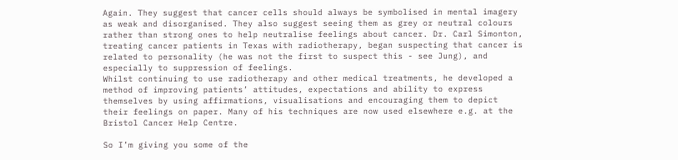Again. They suggest that cancer cells should always be symbolised in mental imagery as weak and disorganised. They also suggest seeing them as grey or neutral colours rather than strong ones to help neutralise feelings about cancer. Dr. Carl Simonton, treating cancer patients in Texas with radiotherapy, began suspecting that cancer is related to personality (he was not the first to suspect this - see Jung), and especially to suppression of feelings.
Whilst continuing to use radiotherapy and other medical treatments, he developed a method of improving patients’ attitudes, expectations and ability to express themselves by using affirmations, visualisations and encouraging them to depict their feelings on paper. Many of his techniques are now used elsewhere e.g. at the Bristol Cancer Help Centre.

So I’m giving you some of the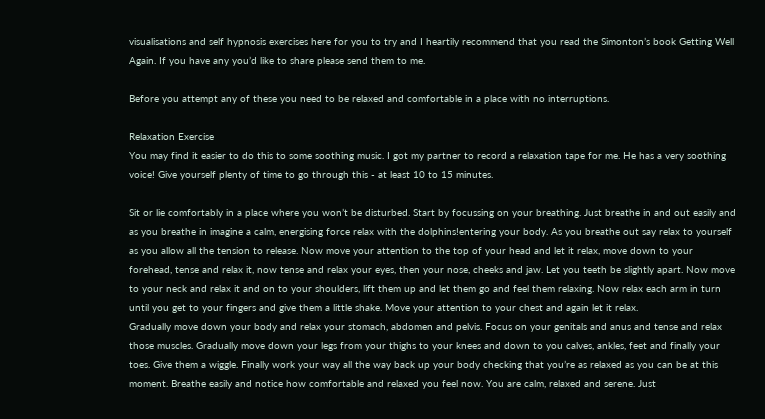visualisations and self hypnosis exercises here for you to try and I heartily recommend that you read the Simonton’s book Getting Well Again. If you have any you’d like to share please send them to me.

Before you attempt any of these you need to be relaxed and comfortable in a place with no interruptions.

Relaxation Exercise
You may find it easier to do this to some soothing music. I got my partner to record a relaxation tape for me. He has a very soothing voice! Give yourself plenty of time to go through this - at least 10 to 15 minutes.

Sit or lie comfortably in a place where you won’t be disturbed. Start by focussing on your breathing. Just breathe in and out easily and as you breathe in imagine a calm, energising force relax with the dolphins!entering your body. As you breathe out say relax to yourself as you allow all the tension to release. Now move your attention to the top of your head and let it relax, move down to your forehead, tense and relax it, now tense and relax your eyes, then your nose, cheeks and jaw. Let you teeth be slightly apart. Now move to your neck and relax it and on to your shoulders, lift them up and let them go and feel them relaxing. Now relax each arm in turn until you get to your fingers and give them a little shake. Move your attention to your chest and again let it relax.
Gradually move down your body and relax your stomach, abdomen and pelvis. Focus on your genitals and anus and tense and relax those muscles. Gradually move down your legs from your thighs to your knees and down to you calves, ankles, feet and finally your toes. Give them a wiggle. Finally work your way all the way back up your body checking that you’re as relaxed as you can be at this moment. Breathe easily and notice how comfortable and relaxed you feel now. You are calm, relaxed and serene. Just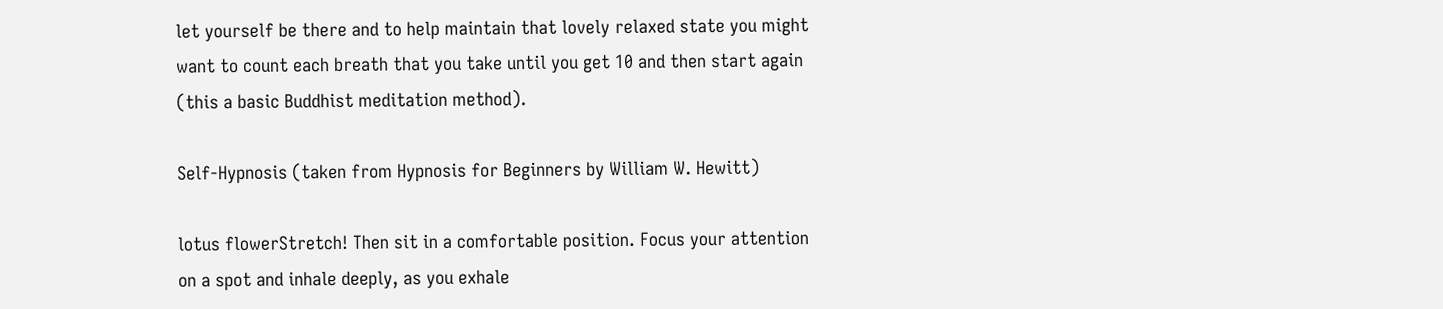let yourself be there and to help maintain that lovely relaxed state you might want to count each breath that you take until you get 10 and then start again (this a basic Buddhist meditation method).

Self-Hypnosis (taken from Hypnosis for Beginners by William W. Hewitt)

lotus flowerStretch! Then sit in a comfortable position. Focus your attention on a spot and inhale deeply, as you exhale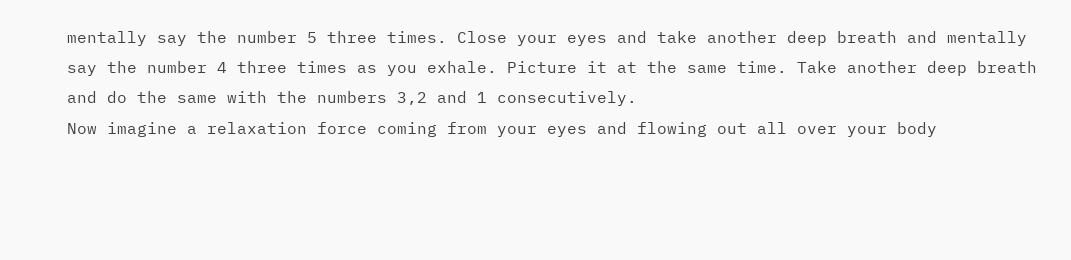mentally say the number 5 three times. Close your eyes and take another deep breath and mentally say the number 4 three times as you exhale. Picture it at the same time. Take another deep breath and do the same with the numbers 3,2 and 1 consecutively.
Now imagine a relaxation force coming from your eyes and flowing out all over your body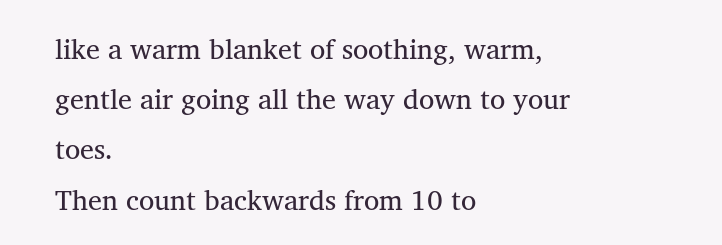like a warm blanket of soothing, warm, gentle air going all the way down to your toes.
Then count backwards from 10 to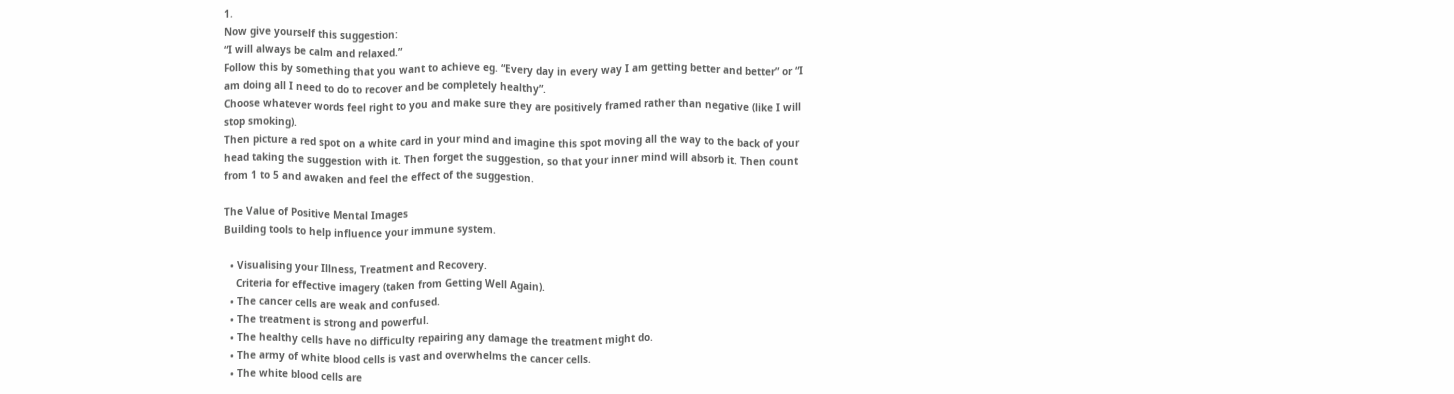1.
Now give yourself this suggestion:
“I will always be calm and relaxed.”
Follow this by something that you want to achieve eg. “Every day in every way I am getting better and better” or “I am doing all I need to do to recover and be completely healthy”.
Choose whatever words feel right to you and make sure they are positively framed rather than negative (like I will stop smoking).
Then picture a red spot on a white card in your mind and imagine this spot moving all the way to the back of your head taking the suggestion with it. Then forget the suggestion, so that your inner mind will absorb it. Then count from 1 to 5 and awaken and feel the effect of the suggestion.

The Value of Positive Mental Images
Building tools to help influence your immune system.

  • Visualising your Illness, Treatment and Recovery.
    Criteria for effective imagery (taken from Getting Well Again).
  • The cancer cells are weak and confused.
  • The treatment is strong and powerful.
  • The healthy cells have no difficulty repairing any damage the treatment might do.
  • The army of white blood cells is vast and overwhelms the cancer cells.
  • The white blood cells are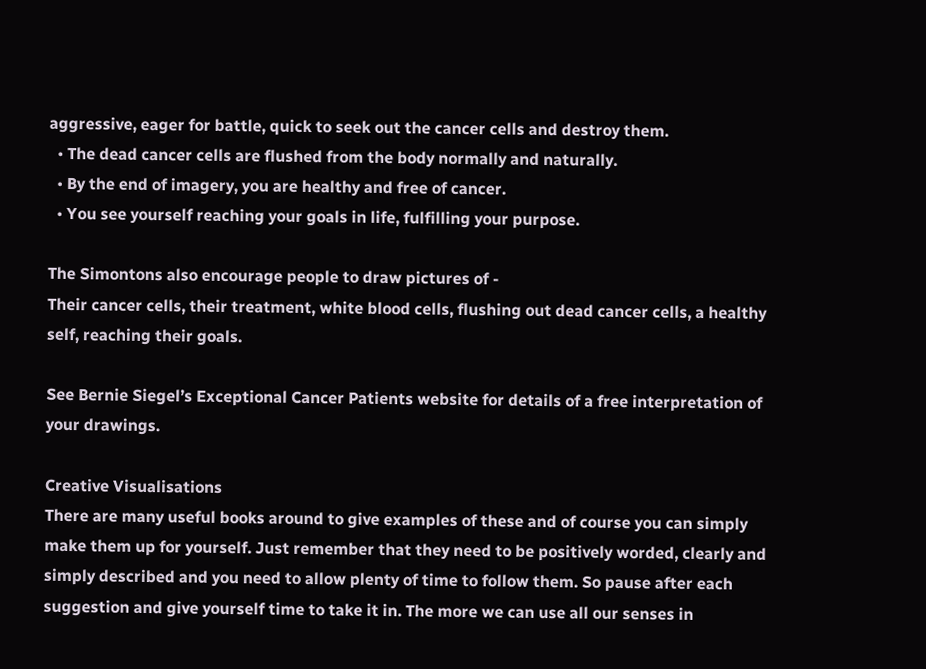aggressive, eager for battle, quick to seek out the cancer cells and destroy them.
  • The dead cancer cells are flushed from the body normally and naturally.
  • By the end of imagery, you are healthy and free of cancer.
  • You see yourself reaching your goals in life, fulfilling your purpose.

The Simontons also encourage people to draw pictures of -
Their cancer cells, their treatment, white blood cells, flushing out dead cancer cells, a healthy self, reaching their goals.

See Bernie Siegel’s Exceptional Cancer Patients website for details of a free interpretation of your drawings.

Creative Visualisations
There are many useful books around to give examples of these and of course you can simply make them up for yourself. Just remember that they need to be positively worded, clearly and simply described and you need to allow plenty of time to follow them. So pause after each suggestion and give yourself time to take it in. The more we can use all our senses in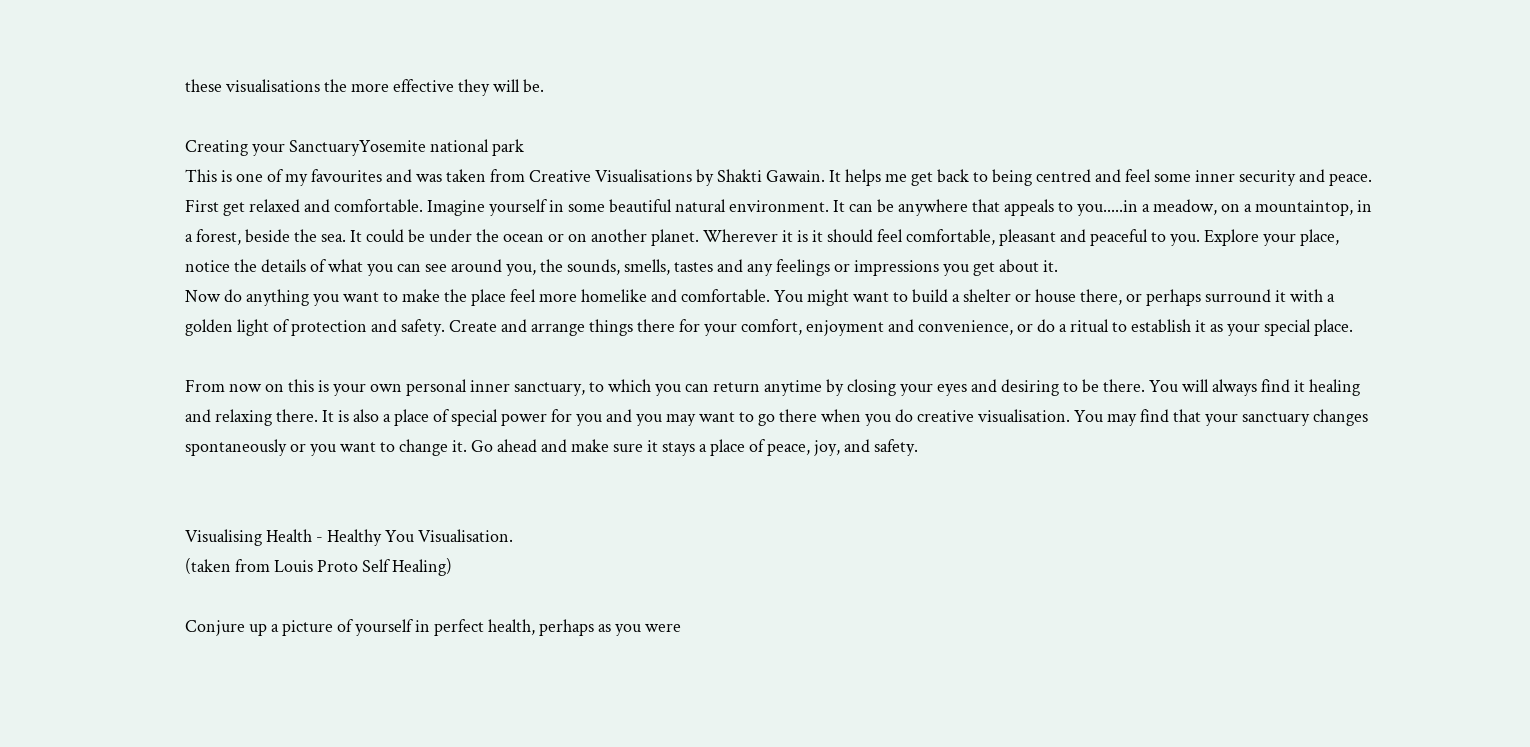these visualisations the more effective they will be.

Creating your SanctuaryYosemite national park
This is one of my favourites and was taken from Creative Visualisations by Shakti Gawain. It helps me get back to being centred and feel some inner security and peace.
First get relaxed and comfortable. Imagine yourself in some beautiful natural environment. It can be anywhere that appeals to you.....in a meadow, on a mountaintop, in a forest, beside the sea. It could be under the ocean or on another planet. Wherever it is it should feel comfortable, pleasant and peaceful to you. Explore your place, notice the details of what you can see around you, the sounds, smells, tastes and any feelings or impressions you get about it.
Now do anything you want to make the place feel more homelike and comfortable. You might want to build a shelter or house there, or perhaps surround it with a golden light of protection and safety. Create and arrange things there for your comfort, enjoyment and convenience, or do a ritual to establish it as your special place.

From now on this is your own personal inner sanctuary, to which you can return anytime by closing your eyes and desiring to be there. You will always find it healing and relaxing there. It is also a place of special power for you and you may want to go there when you do creative visualisation. You may find that your sanctuary changes spontaneously or you want to change it. Go ahead and make sure it stays a place of peace, joy, and safety.


Visualising Health - Healthy You Visualisation.
(taken from Louis Proto Self Healing)

Conjure up a picture of yourself in perfect health, perhaps as you were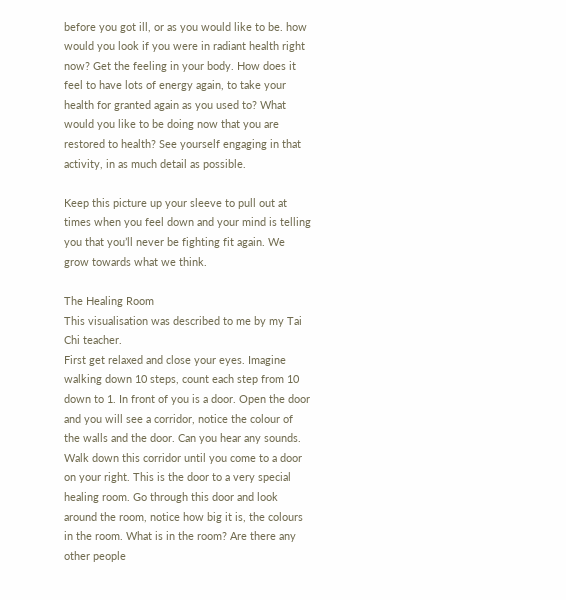before you got ill, or as you would like to be. how would you look if you were in radiant health right now? Get the feeling in your body. How does it feel to have lots of energy again, to take your health for granted again as you used to? What would you like to be doing now that you are restored to health? See yourself engaging in that activity, in as much detail as possible.

Keep this picture up your sleeve to pull out at times when you feel down and your mind is telling you that you’ll never be fighting fit again. We grow towards what we think.

The Healing Room
This visualisation was described to me by my Tai Chi teacher.
First get relaxed and close your eyes. Imagine walking down 10 steps, count each step from 10 down to 1. In front of you is a door. Open the door and you will see a corridor, notice the colour of the walls and the door. Can you hear any sounds. Walk down this corridor until you come to a door on your right. This is the door to a very special healing room. Go through this door and look around the room, notice how big it is, the colours in the room. What is in the room? Are there any other people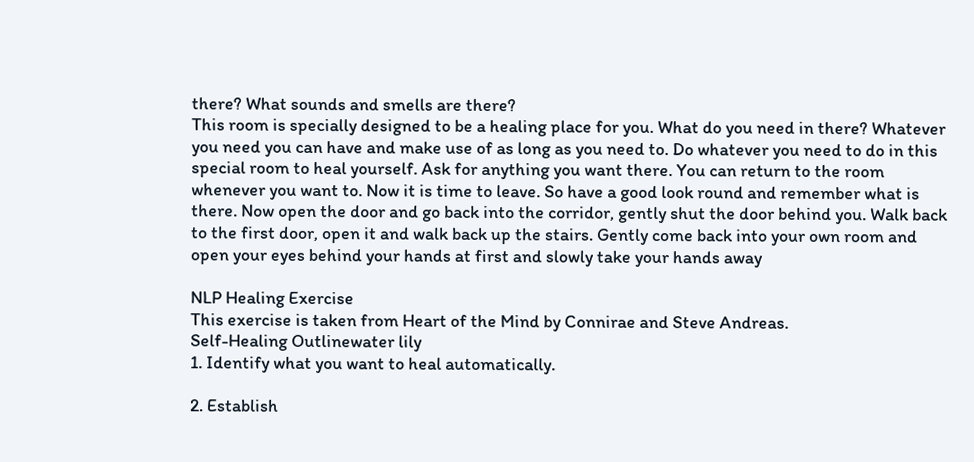there? What sounds and smells are there?
This room is specially designed to be a healing place for you. What do you need in there? Whatever you need you can have and make use of as long as you need to. Do whatever you need to do in this special room to heal yourself. Ask for anything you want there. You can return to the room whenever you want to. Now it is time to leave. So have a good look round and remember what is there. Now open the door and go back into the corridor, gently shut the door behind you. Walk back to the first door, open it and walk back up the stairs. Gently come back into your own room and open your eyes behind your hands at first and slowly take your hands away

NLP Healing Exercise
This exercise is taken from Heart of the Mind by Connirae and Steve Andreas.
Self-Healing Outlinewater lily
1. Identify what you want to heal automatically.

2. Establish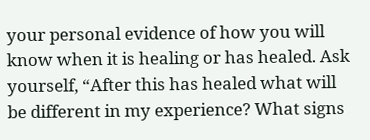your personal evidence of how you will know when it is healing or has healed. Ask yourself, “After this has healed what will be different in my experience? What signs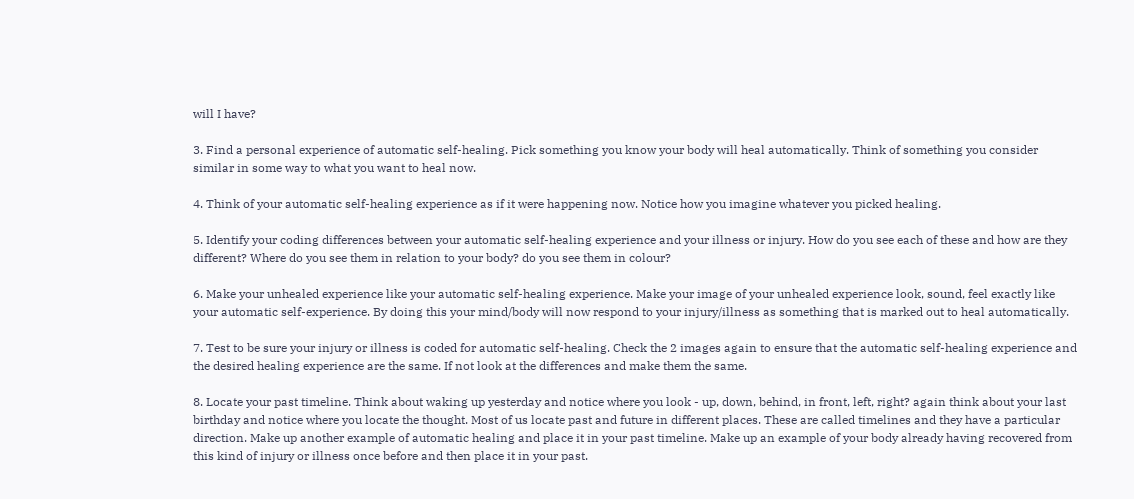will I have?

3. Find a personal experience of automatic self-healing. Pick something you know your body will heal automatically. Think of something you consider similar in some way to what you want to heal now.

4. Think of your automatic self-healing experience as if it were happening now. Notice how you imagine whatever you picked healing.

5. Identify your coding differences between your automatic self-healing experience and your illness or injury. How do you see each of these and how are they different? Where do you see them in relation to your body? do you see them in colour?

6. Make your unhealed experience like your automatic self-healing experience. Make your image of your unhealed experience look, sound, feel exactly like your automatic self-experience. By doing this your mind/body will now respond to your injury/illness as something that is marked out to heal automatically.

7. Test to be sure your injury or illness is coded for automatic self-healing. Check the 2 images again to ensure that the automatic self-healing experience and the desired healing experience are the same. If not look at the differences and make them the same.

8. Locate your past timeline. Think about waking up yesterday and notice where you look - up, down, behind, in front, left, right? again think about your last birthday and notice where you locate the thought. Most of us locate past and future in different places. These are called timelines and they have a particular direction. Make up another example of automatic healing and place it in your past timeline. Make up an example of your body already having recovered from this kind of injury or illness once before and then place it in your past.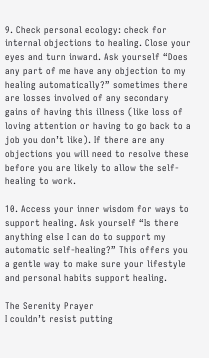9. Check personal ecology: check for internal objections to healing. Close your eyes and turn inward. Ask yourself “Does any part of me have any objection to my healing automatically?” sometimes there are losses involved of any secondary gains of having this illness (like loss of loving attention or having to go back to a job you don’t like). If there are any objections you will need to resolve these before you are likely to allow the self-healing to work.

10. Access your inner wisdom for ways to support healing. Ask yourself “Is there anything else I can do to support my automatic self-healing?” This offers you a gentle way to make sure your lifestyle and personal habits support healing.

The Serenity Prayer
I couldn’t resist putting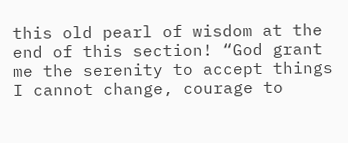this old pearl of wisdom at the end of this section! “God grant me the serenity to accept things I cannot change, courage to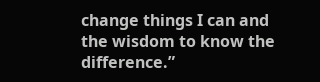change things I can and the wisdom to know the difference.”